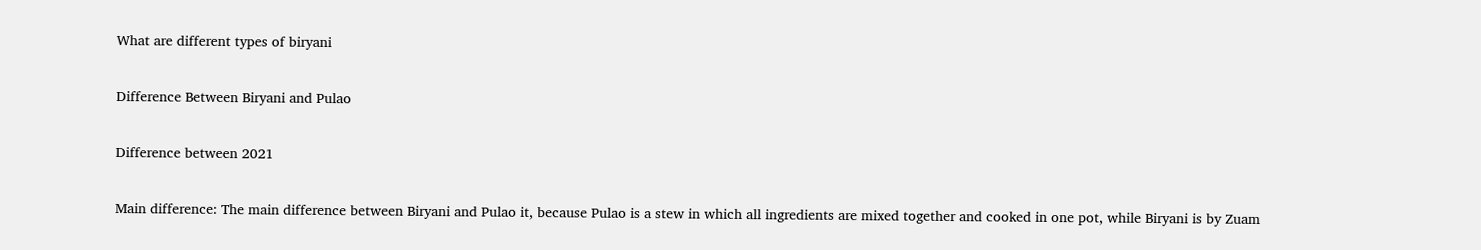What are different types of biryani

Difference Between Biryani and Pulao

Difference between 2021

Main difference: The main difference between Biryani and Pulao it, because Pulao is a stew in which all ingredients are mixed together and cooked in one pot, while Biryani is by Zuam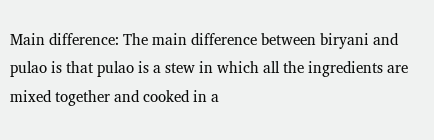Main difference: The main difference between biryani and pulao is that pulao is a stew in which all the ingredients are mixed together and cooked in a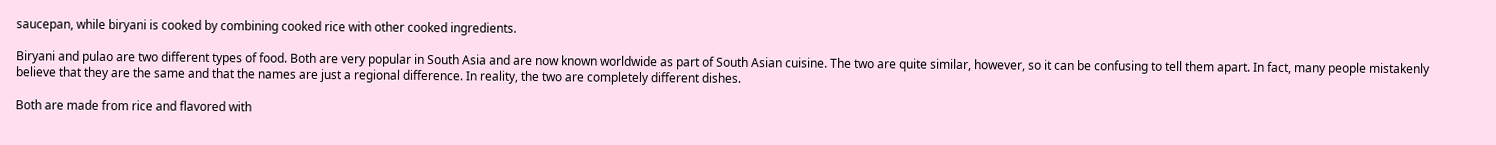saucepan, while biryani is cooked by combining cooked rice with other cooked ingredients.

Biryani and pulao are two different types of food. Both are very popular in South Asia and are now known worldwide as part of South Asian cuisine. The two are quite similar, however, so it can be confusing to tell them apart. In fact, many people mistakenly believe that they are the same and that the names are just a regional difference. In reality, the two are completely different dishes.

Both are made from rice and flavored with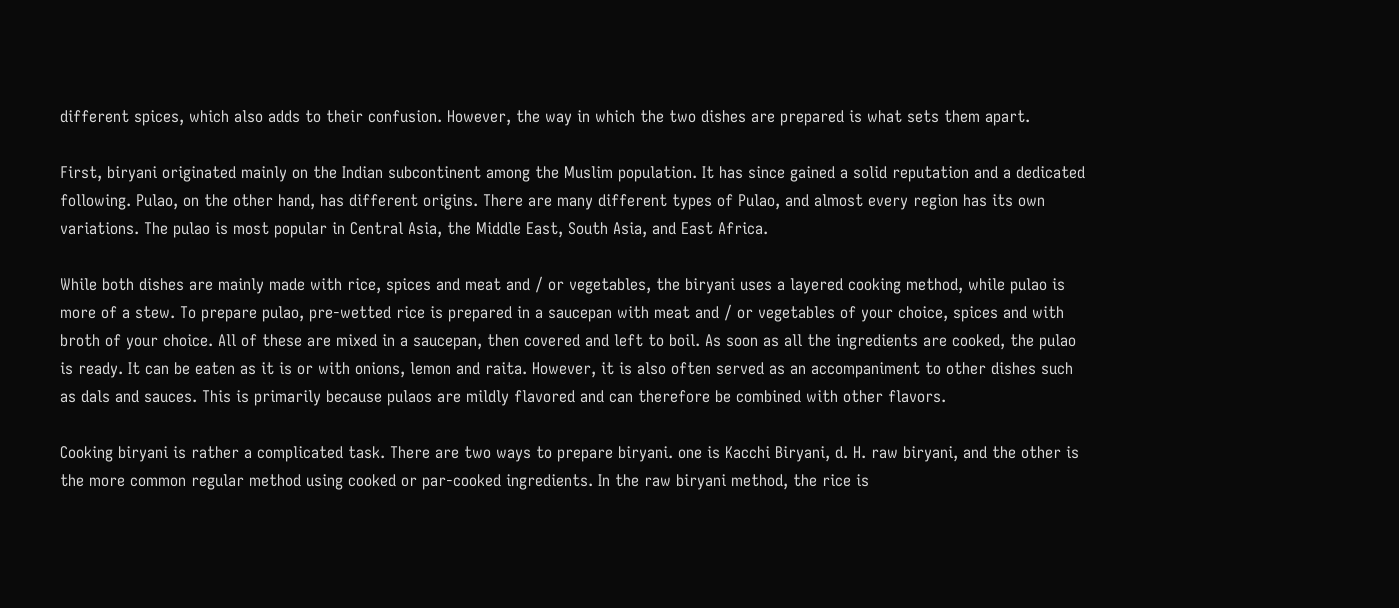different spices, which also adds to their confusion. However, the way in which the two dishes are prepared is what sets them apart.

First, biryani originated mainly on the Indian subcontinent among the Muslim population. It has since gained a solid reputation and a dedicated following. Pulao, on the other hand, has different origins. There are many different types of Pulao, and almost every region has its own variations. The pulao is most popular in Central Asia, the Middle East, South Asia, and East Africa.

While both dishes are mainly made with rice, spices and meat and / or vegetables, the biryani uses a layered cooking method, while pulao is more of a stew. To prepare pulao, pre-wetted rice is prepared in a saucepan with meat and / or vegetables of your choice, spices and with broth of your choice. All of these are mixed in a saucepan, then covered and left to boil. As soon as all the ingredients are cooked, the pulao is ready. It can be eaten as it is or with onions, lemon and raita. However, it is also often served as an accompaniment to other dishes such as dals and sauces. This is primarily because pulaos are mildly flavored and can therefore be combined with other flavors.

Cooking biryani is rather a complicated task. There are two ways to prepare biryani. one is Kacchi Biryani, d. H. raw biryani, and the other is the more common regular method using cooked or par-cooked ingredients. In the raw biryani method, the rice is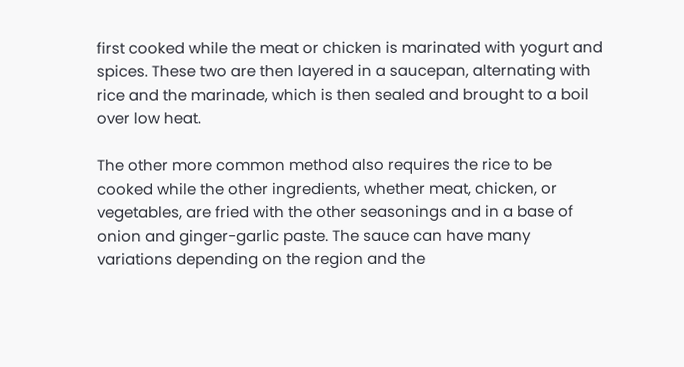first cooked while the meat or chicken is marinated with yogurt and spices. These two are then layered in a saucepan, alternating with rice and the marinade, which is then sealed and brought to a boil over low heat.

The other more common method also requires the rice to be cooked while the other ingredients, whether meat, chicken, or vegetables, are fried with the other seasonings and in a base of onion and ginger-garlic paste. The sauce can have many variations depending on the region and the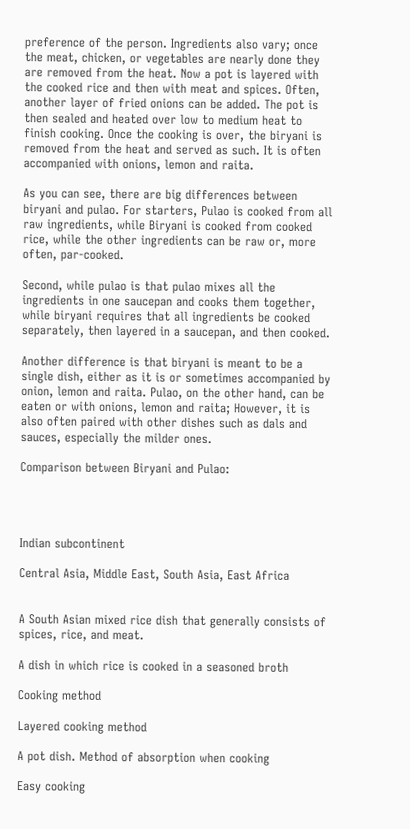preference of the person. Ingredients also vary; once the meat, chicken, or vegetables are nearly done they are removed from the heat. Now a pot is layered with the cooked rice and then with meat and spices. Often, another layer of fried onions can be added. The pot is then sealed and heated over low to medium heat to finish cooking. Once the cooking is over, the biryani is removed from the heat and served as such. It is often accompanied with onions, lemon and raita.

As you can see, there are big differences between biryani and pulao. For starters, Pulao is cooked from all raw ingredients, while Biryani is cooked from cooked rice, while the other ingredients can be raw or, more often, par-cooked.

Second, while pulao is that pulao mixes all the ingredients in one saucepan and cooks them together, while biryani requires that all ingredients be cooked separately, then layered in a saucepan, and then cooked.

Another difference is that biryani is meant to be a single dish, either as it is or sometimes accompanied by onion, lemon and raita. Pulao, on the other hand, can be eaten or with onions, lemon and raita; However, it is also often paired with other dishes such as dals and sauces, especially the milder ones.

Comparison between Biryani and Pulao:




Indian subcontinent

Central Asia, Middle East, South Asia, East Africa


A South Asian mixed rice dish that generally consists of spices, rice, and meat.

A dish in which rice is cooked in a seasoned broth

Cooking method

Layered cooking method

A pot dish. Method of absorption when cooking

Easy cooking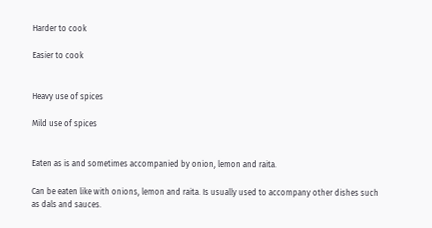Harder to cook

Easier to cook


Heavy use of spices

Mild use of spices


Eaten as is and sometimes accompanied by onion, lemon and raita.

Can be eaten like with onions, lemon and raita. Is usually used to accompany other dishes such as dals and sauces.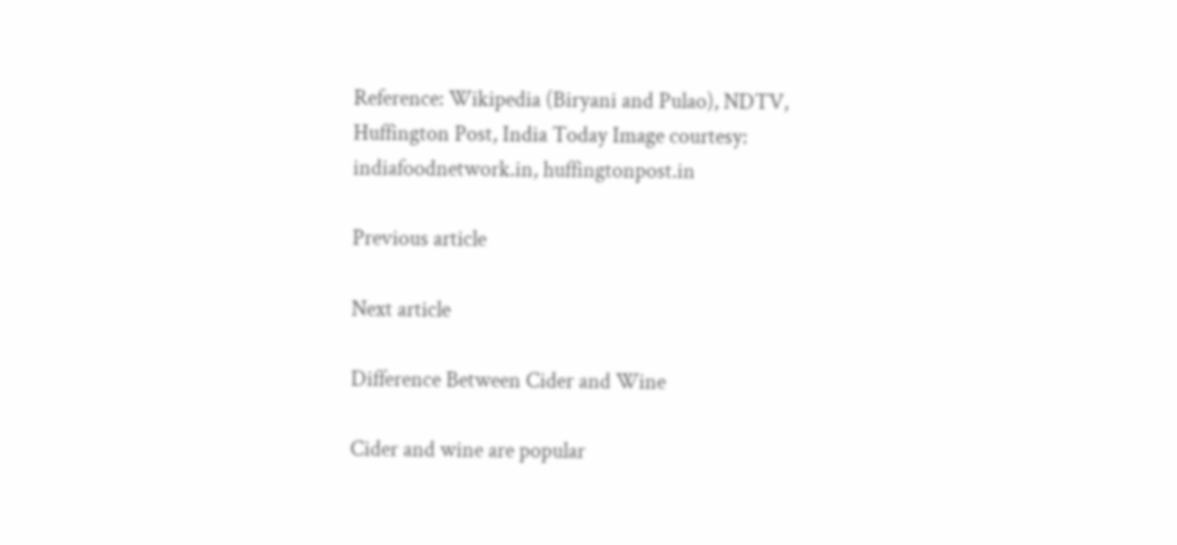Reference: Wikipedia (Biryani and Pulao), NDTV, Huffington Post, India Today Image courtesy: indiafoodnetwork.in, huffingtonpost.in

Previous article

Next article

Difference Between Cider and Wine

Cider and wine are popular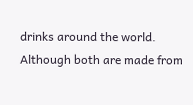drinks around the world. Although both are made from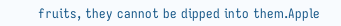fruits, they cannot be dipped into them.Apple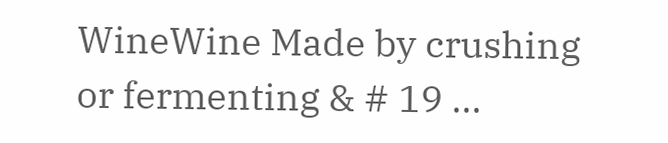WineWine Made by crushing or fermenting & # 19 ...